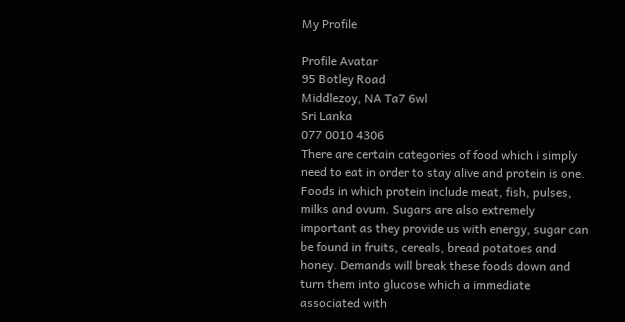My Profile

Profile Avatar
95 Botley Road
Middlezoy, NA Ta7 6wl
Sri Lanka
077 0010 4306
There are certain categories of food which i simply need to eat in order to stay alive and protein is one. Foods in which protein include meat, fish, pulses, milks and ovum. Sugars are also extremely important as they provide us with energy, sugar can be found in fruits, cereals, bread potatoes and honey. Demands will break these foods down and turn them into glucose which a immediate associated with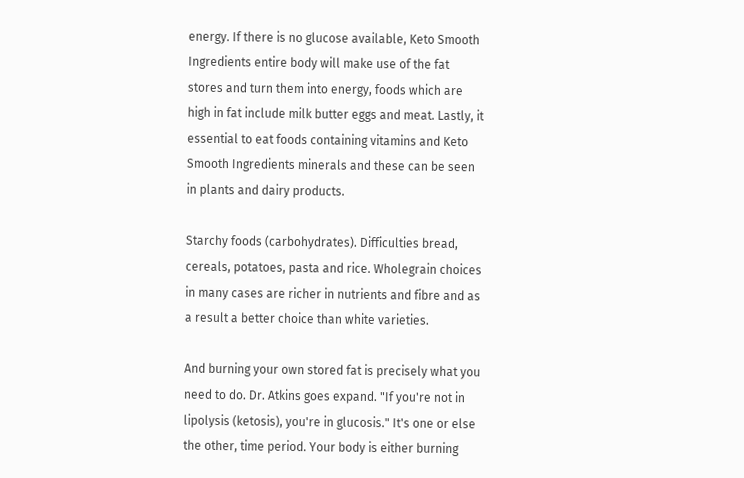energy. If there is no glucose available, Keto Smooth Ingredients entire body will make use of the fat stores and turn them into energy, foods which are high in fat include milk butter eggs and meat. Lastly, it essential to eat foods containing vitamins and Keto Smooth Ingredients minerals and these can be seen in plants and dairy products.

Starchy foods (carbohydrates). Difficulties bread, cereals, potatoes, pasta and rice. Wholegrain choices in many cases are richer in nutrients and fibre and as a result a better choice than white varieties.

And burning your own stored fat is precisely what you need to do. Dr. Atkins goes expand. "If you're not in lipolysis (ketosis), you're in glucosis." It's one or else the other, time period. Your body is either burning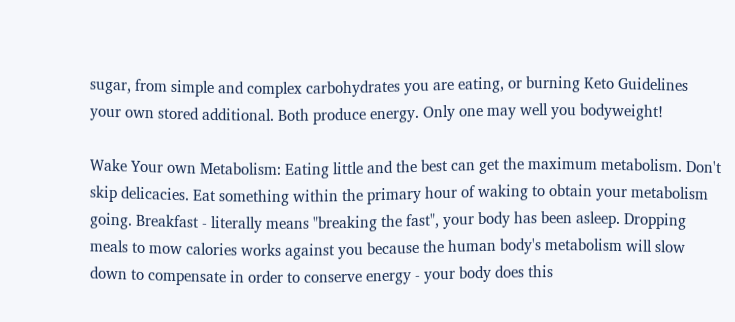sugar, from simple and complex carbohydrates you are eating, or burning Keto Guidelines your own stored additional. Both produce energy. Only one may well you bodyweight!

Wake Your own Metabolism: Eating little and the best can get the maximum metabolism. Don't skip delicacies. Eat something within the primary hour of waking to obtain your metabolism going. Breakfast - literally means "breaking the fast", your body has been asleep. Dropping meals to mow calories works against you because the human body's metabolism will slow down to compensate in order to conserve energy - your body does this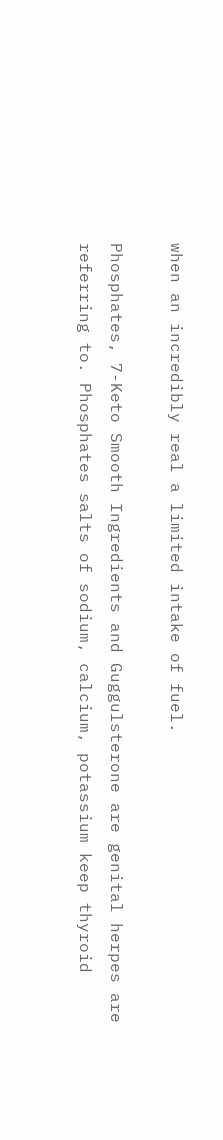when an incredibly real a limited intake of fuel.

Phosphates, 7-Keto Smooth Ingredients and Guggulsterone are genital herpes are referring to. Phosphates salts of sodium, calcium, potassium keep thyroid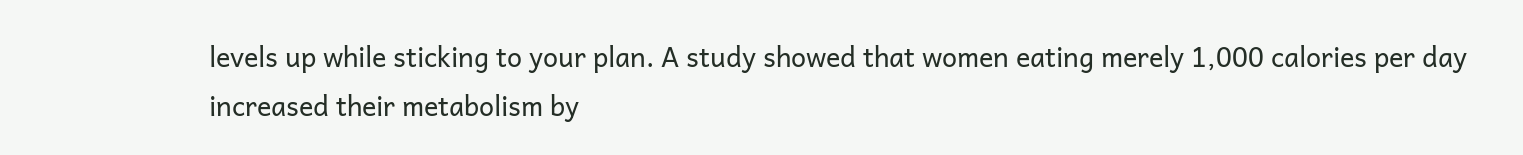levels up while sticking to your plan. A study showed that women eating merely 1,000 calories per day increased their metabolism by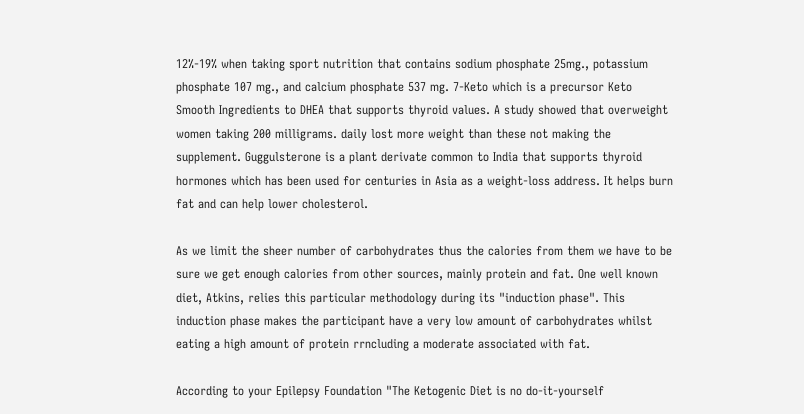12%-19% when taking sport nutrition that contains sodium phosphate 25mg., potassium phosphate 107 mg., and calcium phosphate 537 mg. 7-Keto which is a precursor Keto Smooth Ingredients to DHEA that supports thyroid values. A study showed that overweight women taking 200 milligrams. daily lost more weight than these not making the supplement. Guggulsterone is a plant derivate common to India that supports thyroid hormones which has been used for centuries in Asia as a weight-loss address. It helps burn fat and can help lower cholesterol.

As we limit the sheer number of carbohydrates thus the calories from them we have to be sure we get enough calories from other sources, mainly protein and fat. One well known diet, Atkins, relies this particular methodology during its "induction phase". This induction phase makes the participant have a very low amount of carbohydrates whilst eating a high amount of protein rrncluding a moderate associated with fat.

According to your Epilepsy Foundation "The Ketogenic Diet is no do-it-yourself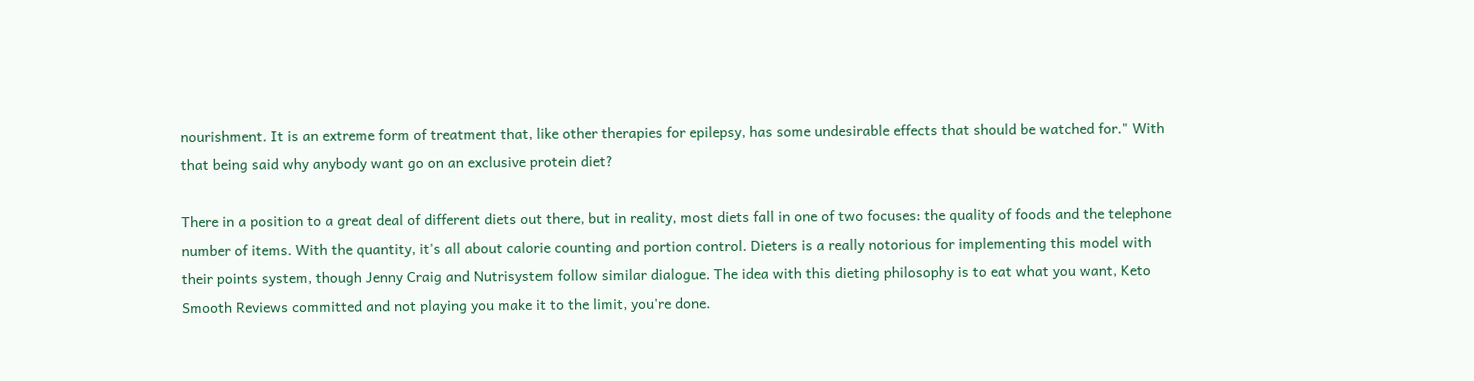nourishment. It is an extreme form of treatment that, like other therapies for epilepsy, has some undesirable effects that should be watched for." With that being said why anybody want go on an exclusive protein diet?

There in a position to a great deal of different diets out there, but in reality, most diets fall in one of two focuses: the quality of foods and the telephone number of items. With the quantity, it's all about calorie counting and portion control. Dieters is a really notorious for implementing this model with their points system, though Jenny Craig and Nutrisystem follow similar dialogue. The idea with this dieting philosophy is to eat what you want, Keto Smooth Reviews committed and not playing you make it to the limit, you're done.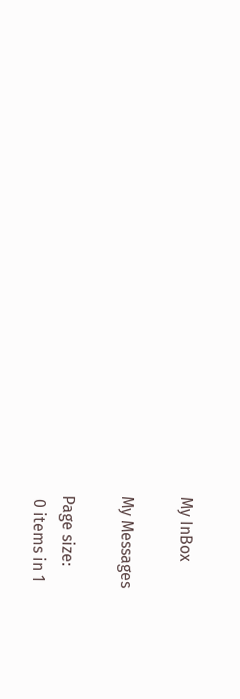My InBox

My Messages

Page size:
 0 items in 1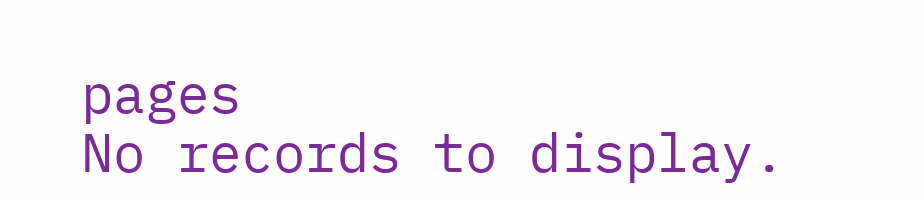pages
No records to display.